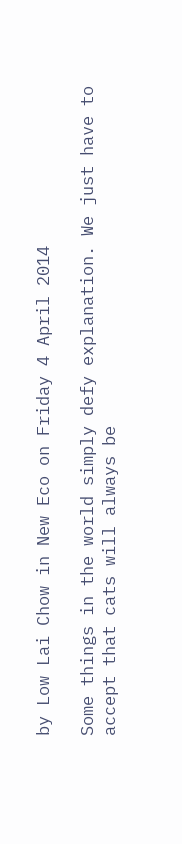by Low Lai Chow in New Eco on Friday 4 April 2014

Some things in the world simply defy explanation. We just have to accept that cats will always be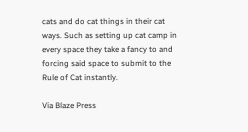cats and do cat things in their cat ways. Such as setting up cat camp in every space they take a fancy to and forcing said space to submit to the Rule of Cat instantly.

Via Blaze Press